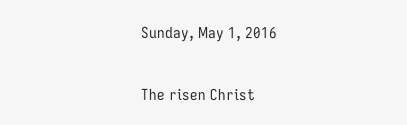Sunday, May 1, 2016

The risen Christ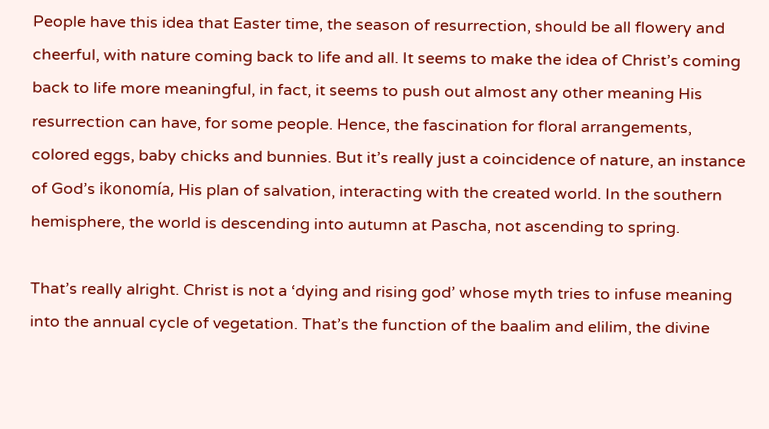People have this idea that Easter time, the season of resurrection, should be all flowery and cheerful, with nature coming back to life and all. It seems to make the idea of Christ’s coming back to life more meaningful, in fact, it seems to push out almost any other meaning His resurrection can have, for some people. Hence, the fascination for floral arrangements, colored eggs, baby chicks and bunnies. But it’s really just a coincidence of nature, an instance of God’s ikonomía, His plan of salvation, interacting with the created world. In the southern hemisphere, the world is descending into autumn at Pascha, not ascending to spring.

That’s really alright. Christ is not a ‘dying and rising god’ whose myth tries to infuse meaning into the annual cycle of vegetation. That’s the function of the baalim and elilim, the divine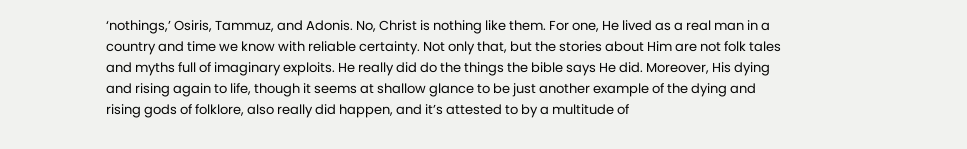‘nothings,’ Osiris, Tammuz, and Adonis. No, Christ is nothing like them. For one, He lived as a real man in a country and time we know with reliable certainty. Not only that, but the stories about Him are not folk tales and myths full of imaginary exploits. He really did do the things the bible says He did. Moreover, His dying and rising again to life, though it seems at shallow glance to be just another example of the dying and rising gods of folklore, also really did happen, and it’s attested to by a multitude of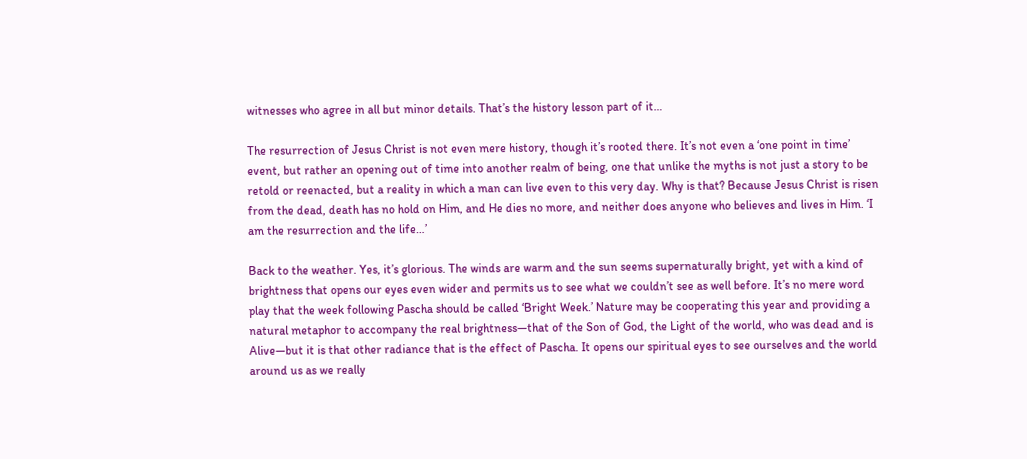witnesses who agree in all but minor details. That’s the history lesson part of it…

The resurrection of Jesus Christ is not even mere history, though it’s rooted there. It’s not even a ‘one point in time’ event, but rather an opening out of time into another realm of being, one that unlike the myths is not just a story to be retold or reenacted, but a reality in which a man can live even to this very day. Why is that? Because Jesus Christ is risen from the dead, death has no hold on Him, and He dies no more, and neither does anyone who believes and lives in Him. ‘I am the resurrection and the life…’

Back to the weather. Yes, it’s glorious. The winds are warm and the sun seems supernaturally bright, yet with a kind of brightness that opens our eyes even wider and permits us to see what we couldn’t see as well before. It’s no mere word play that the week following Pascha should be called ‘Bright Week.’ Nature may be cooperating this year and providing a natural metaphor to accompany the real brightness—that of the Son of God, the Light of the world, who was dead and is Alive—but it is that other radiance that is the effect of Pascha. It opens our spiritual eyes to see ourselves and the world around us as we really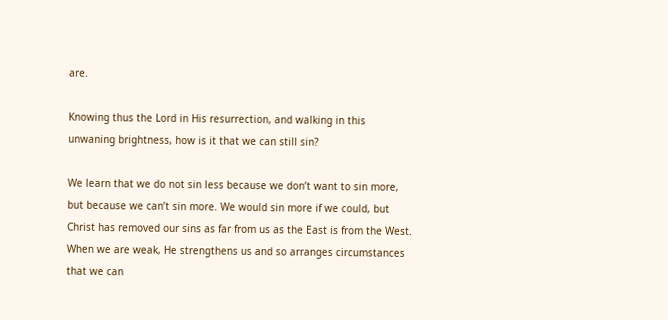are.

Knowing thus the Lord in His resurrection, and walking in this unwaning brightness, how is it that we can still sin?

We learn that we do not sin less because we don’t want to sin more, but because we can’t sin more. We would sin more if we could, but Christ has removed our sins as far from us as the East is from the West. When we are weak, He strengthens us and so arranges circumstances that we can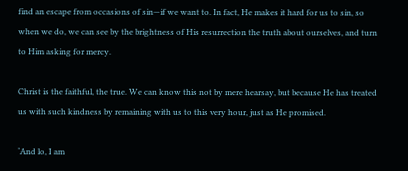find an escape from occasions of sin—if we want to. In fact, He makes it hard for us to sin, so when we do, we can see by the brightness of His resurrection the truth about ourselves, and turn to Him asking for mercy.

Christ is the faithful, the true. We can know this not by mere hearsay, but because He has treated us with such kindness by remaining with us to this very hour, just as He promised.

‘And lo, I am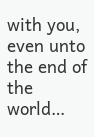with you, even unto the end of the world…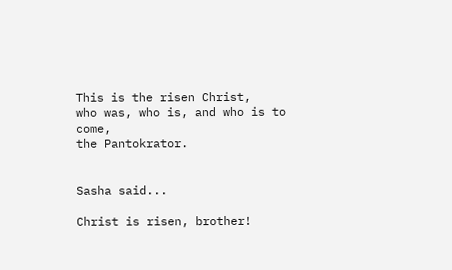This is the risen Christ,
who was, who is, and who is to come,
the Pantokrator.


Sasha said...

Christ is risen, brother!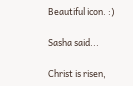Beautiful icon. :)

Sasha said...

Christ is risen,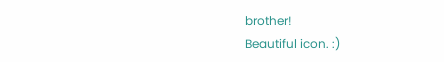brother!
Beautiful icon. :)